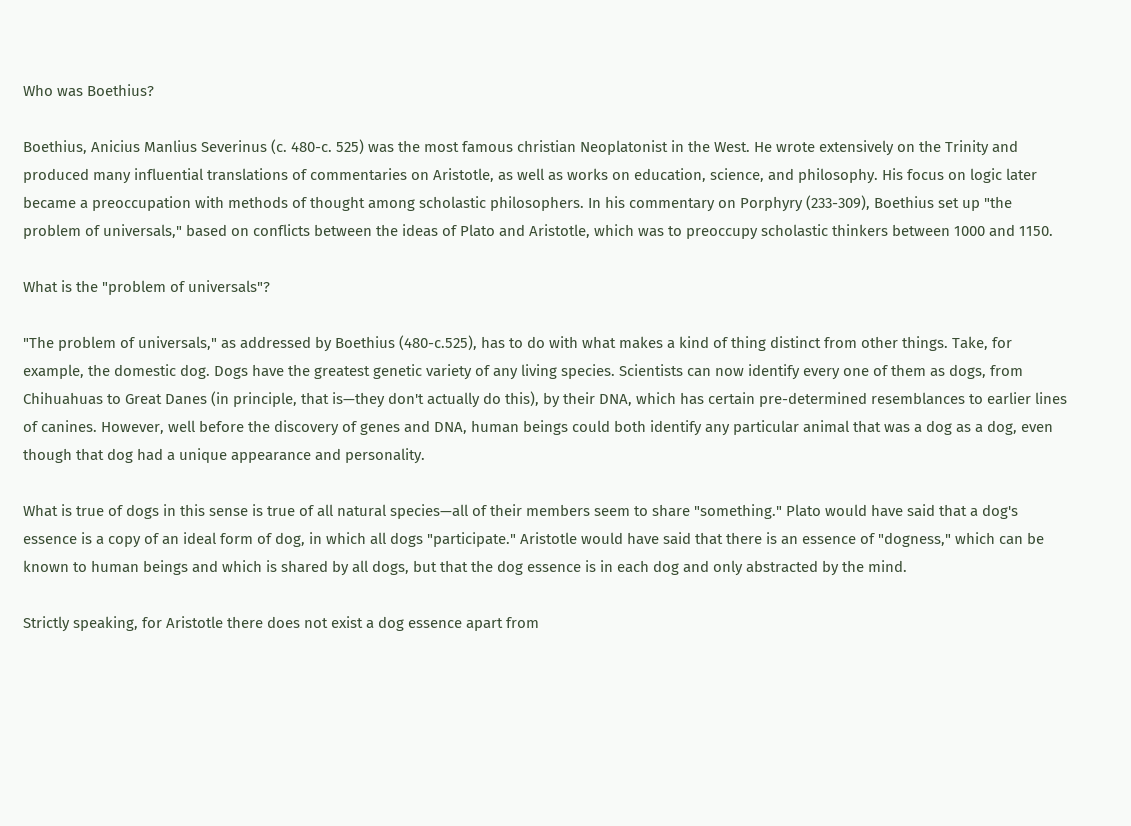Who was Boethius?

Boethius, Anicius Manlius Severinus (c. 480-c. 525) was the most famous christian Neoplatonist in the West. He wrote extensively on the Trinity and produced many influential translations of commentaries on Aristotle, as well as works on education, science, and philosophy. His focus on logic later became a preoccupation with methods of thought among scholastic philosophers. In his commentary on Porphyry (233-309), Boethius set up "the problem of universals," based on conflicts between the ideas of Plato and Aristotle, which was to preoccupy scholastic thinkers between 1000 and 1150.

What is the "problem of universals"?

"The problem of universals," as addressed by Boethius (480-c.525), has to do with what makes a kind of thing distinct from other things. Take, for example, the domestic dog. Dogs have the greatest genetic variety of any living species. Scientists can now identify every one of them as dogs, from Chihuahuas to Great Danes (in principle, that is—they don't actually do this), by their DNA, which has certain pre-determined resemblances to earlier lines of canines. However, well before the discovery of genes and DNA, human beings could both identify any particular animal that was a dog as a dog, even though that dog had a unique appearance and personality.

What is true of dogs in this sense is true of all natural species—all of their members seem to share "something." Plato would have said that a dog's essence is a copy of an ideal form of dog, in which all dogs "participate." Aristotle would have said that there is an essence of "dogness," which can be known to human beings and which is shared by all dogs, but that the dog essence is in each dog and only abstracted by the mind.

Strictly speaking, for Aristotle there does not exist a dog essence apart from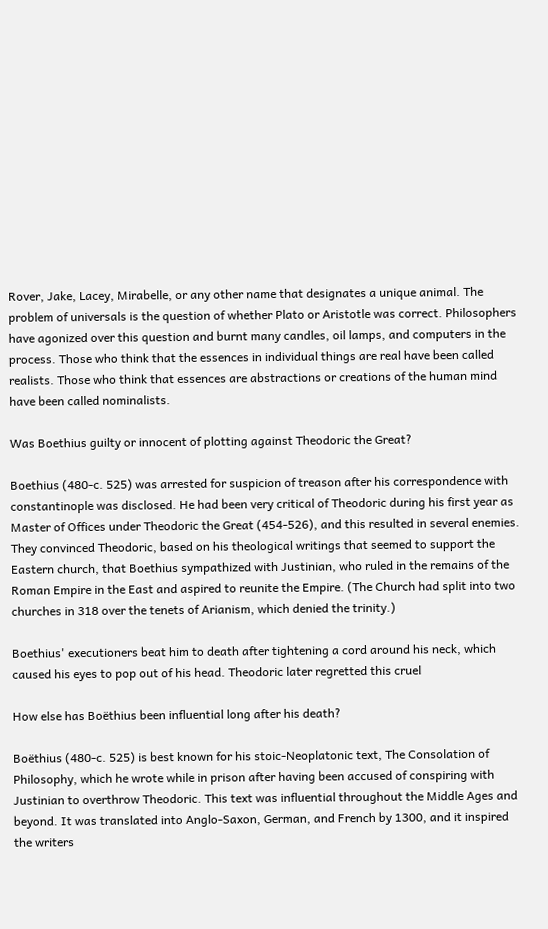Rover, Jake, Lacey, Mirabelle, or any other name that designates a unique animal. The problem of universals is the question of whether Plato or Aristotle was correct. Philosophers have agonized over this question and burnt many candles, oil lamps, and computers in the process. Those who think that the essences in individual things are real have been called realists. Those who think that essences are abstractions or creations of the human mind have been called nominalists.

Was Boethius guilty or innocent of plotting against Theodoric the Great?

Boethius (480-c. 525) was arrested for suspicion of treason after his correspondence with constantinople was disclosed. He had been very critical of Theodoric during his first year as Master of Offices under Theodoric the Great (454-526), and this resulted in several enemies. They convinced Theodoric, based on his theological writings that seemed to support the Eastern church, that Boethius sympathized with Justinian, who ruled in the remains of the Roman Empire in the East and aspired to reunite the Empire. (The Church had split into two churches in 318 over the tenets of Arianism, which denied the trinity.)

Boethius' executioners beat him to death after tightening a cord around his neck, which caused his eyes to pop out of his head. Theodoric later regretted this cruel

How else has Boëthius been influential long after his death?

Boëthius (480-c. 525) is best known for his stoic-Neoplatonic text, The Consolation of Philosophy, which he wrote while in prison after having been accused of conspiring with Justinian to overthrow Theodoric. This text was influential throughout the Middle Ages and beyond. It was translated into Anglo-Saxon, German, and French by 1300, and it inspired the writers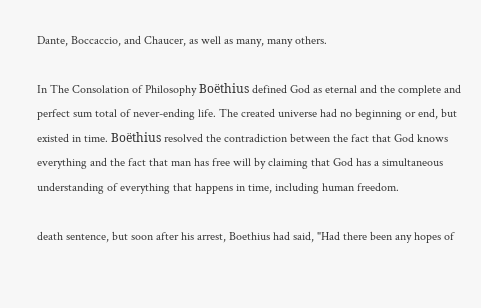Dante, Boccaccio, and Chaucer, as well as many, many others.

In The Consolation of Philosophy Boëthius defined God as eternal and the complete and perfect sum total of never-ending life. The created universe had no beginning or end, but existed in time. Boëthius resolved the contradiction between the fact that God knows everything and the fact that man has free will by claiming that God has a simultaneous understanding of everything that happens in time, including human freedom.

death sentence, but soon after his arrest, Boethius had said, "Had there been any hopes of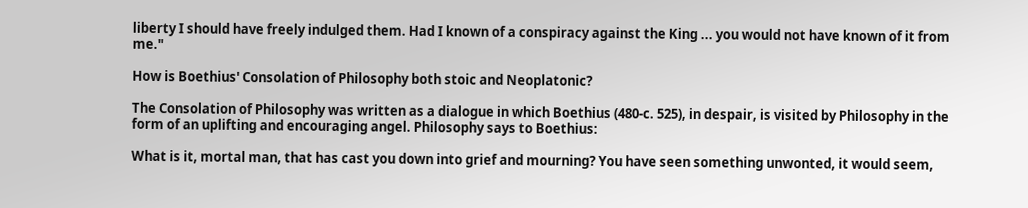liberty I should have freely indulged them. Had I known of a conspiracy against the King ... you would not have known of it from me."

How is Boethius' Consolation of Philosophy both stoic and Neoplatonic?

The Consolation of Philosophy was written as a dialogue in which Boethius (480-c. 525), in despair, is visited by Philosophy in the form of an uplifting and encouraging angel. Philosophy says to Boethius:

What is it, mortal man, that has cast you down into grief and mourning? You have seen something unwonted, it would seem,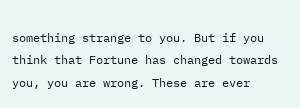something strange to you. But if you think that Fortune has changed towards you, you are wrong. These are ever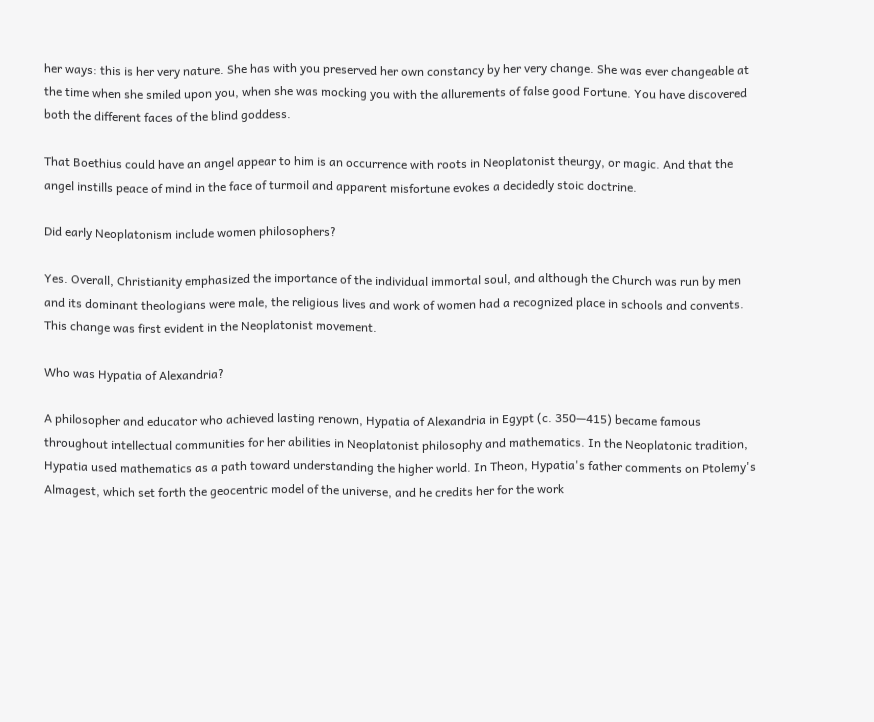her ways: this is her very nature. She has with you preserved her own constancy by her very change. She was ever changeable at the time when she smiled upon you, when she was mocking you with the allurements of false good Fortune. You have discovered both the different faces of the blind goddess.

That Boethius could have an angel appear to him is an occurrence with roots in Neoplatonist theurgy, or magic. And that the angel instills peace of mind in the face of turmoil and apparent misfortune evokes a decidedly stoic doctrine.

Did early Neoplatonism include women philosophers?

Yes. Overall, Christianity emphasized the importance of the individual immortal soul, and although the Church was run by men and its dominant theologians were male, the religious lives and work of women had a recognized place in schools and convents. This change was first evident in the Neoplatonist movement.

Who was Hypatia of Alexandria?

A philosopher and educator who achieved lasting renown, Hypatia of Alexandria in Egypt (c. 350—415) became famous throughout intellectual communities for her abilities in Neoplatonist philosophy and mathematics. In the Neoplatonic tradition, Hypatia used mathematics as a path toward understanding the higher world. In Theon, Hypatia's father comments on Ptolemy's Almagest, which set forth the geocentric model of the universe, and he credits her for the work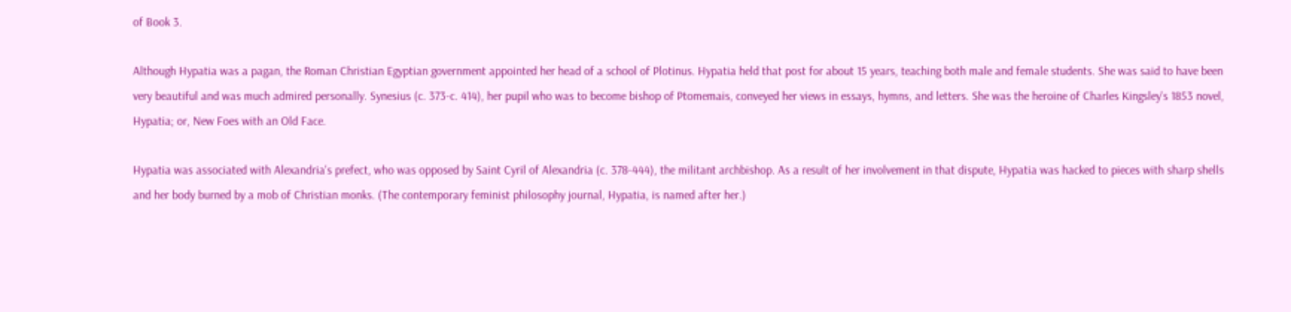of Book 3.

Although Hypatia was a pagan, the Roman Christian Egyptian government appointed her head of a school of Plotinus. Hypatia held that post for about 15 years, teaching both male and female students. She was said to have been very beautiful and was much admired personally. Synesius (c. 373-c. 414), her pupil who was to become bishop of Ptomemais, conveyed her views in essays, hymns, and letters. She was the heroine of Charles Kingsley's 1853 novel, Hypatia; or, New Foes with an Old Face.

Hypatia was associated with Alexandria's prefect, who was opposed by Saint Cyril of Alexandria (c. 378-444), the militant archbishop. As a result of her involvement in that dispute, Hypatia was hacked to pieces with sharp shells and her body burned by a mob of Christian monks. (The contemporary feminist philosophy journal, Hypatia, is named after her.)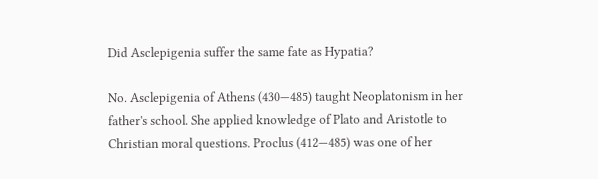Did Asclepigenia suffer the same fate as Hypatia?

No. Asclepigenia of Athens (430—485) taught Neoplatonism in her father's school. She applied knowledge of Plato and Aristotle to Christian moral questions. Proclus (412—485) was one of her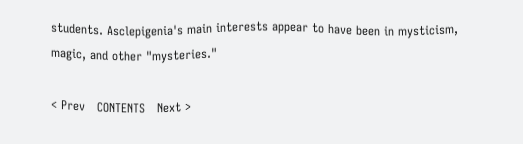students. Asclepigenia's main interests appear to have been in mysticism, magic, and other "mysteries."

< Prev   CONTENTS   Next >